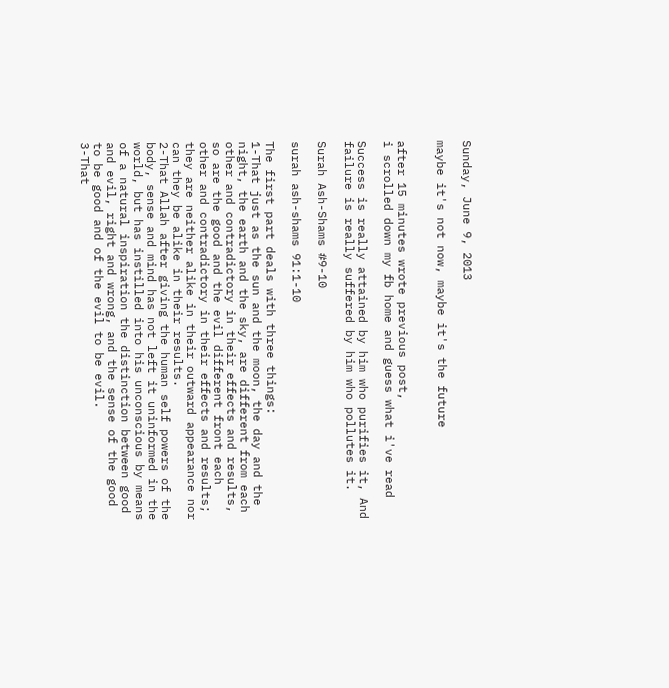Sunday, June 9, 2013

maybe it's not now, maybe it's the future


after 15 minutes wrote previous post,
i scrolled down my fb home and guess what i've read

Success is really attained by him who purifies it, And failure is really suffered by him who pollutes it.

Surah Ash-Shams #9-10

surah ash-shams 91:1-10

The first part deals with three things:
1-That just as the sun and the moon, the day and the night, the earth and the sky, are different from each other and contradictory in their effects and results, so are the good and the evil different front each other and contradictory in their effects and results; they are neither alike in their outward appearance nor can they be alike in their results.
2-That Allah after giving the human self powers of the body, sense and mind has not left it uninformed in the world, but has instilled into his unconscious by means of a natural inspiration the distinction between good and evil, right and wrong, and the sense of the good to be good and of the evil to be evil.
3-That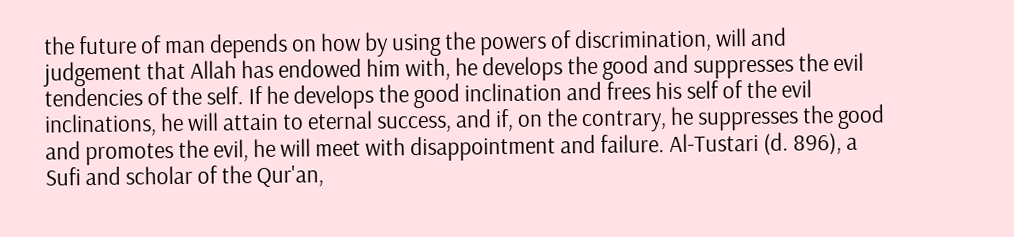the future of man depends on how by using the powers of discrimination, will and judgement that Allah has endowed him with, he develops the good and suppresses the evil tendencies of the self. If he develops the good inclination and frees his self of the evil inclinations, he will attain to eternal success, and if, on the contrary, he suppresses the good and promotes the evil, he will meet with disappointment and failure. Al-Tustari (d. 896), a Sufi and scholar of the Qur'an,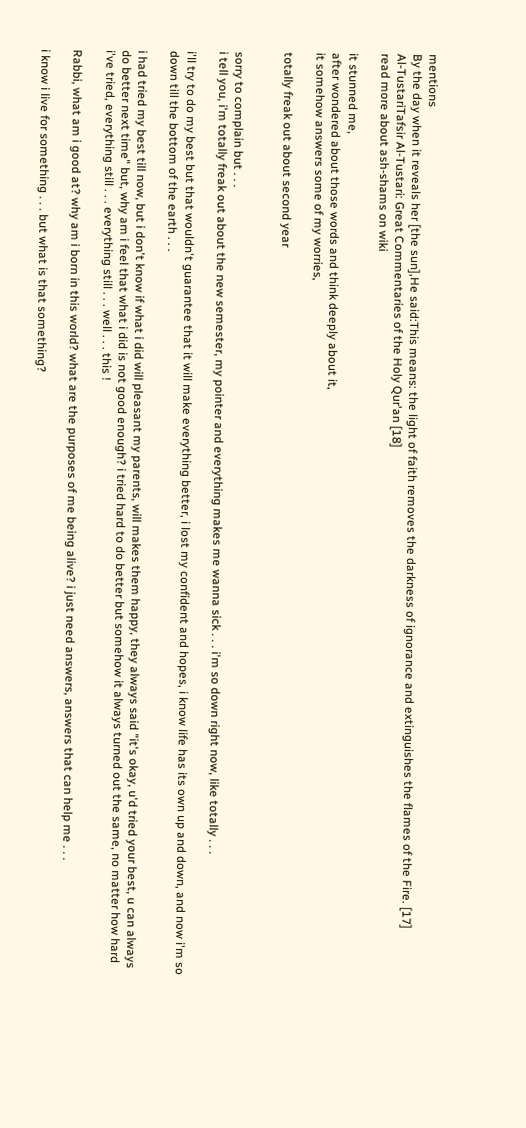mentions
By the day when it reveals her [the sun],He said:This means: the light of faith removes the darkness of ignorance and extinguishes the flames of the Fire. [17]
Al-TustariTafsir Al-Tustari: Great Commentaries of the Holy Qur'an [18]
read more about ash-shams on wiki

it stunned me,
after wondered about those words and think deeply about it,
it somehow answers some of my worries,

totally freak out about second year


sorry to complain but . . .
i tell you, i'm totally freak out about the new semester, my pointer and everything makes me wanna sick . . . i'm so down right now, like totally . . .

i'll try to do my best but that wouldn't guarantee that it will make everything better, i lost my confident and hopes, i know life has its own up and down, and now i'm so down till the bottom of the earth . . .

i had tried my best till now, but i don't know if what i did will pleasant my parents, will makes them happy, they always said "it's okay, u'd tried your best, u can always do better next time" but, why am i feel that what i did is not good enough? i tried hard to do better but somehow it always turned out the same, no matter how hard i've tried, everything still . . . everything still . . . well . . . this !

Rabbi, what am i good at? why am i born in this world? what are the purposes of me being alive? i just need answers, answers that can help me . . .

i know i live for something . . . but what is that something?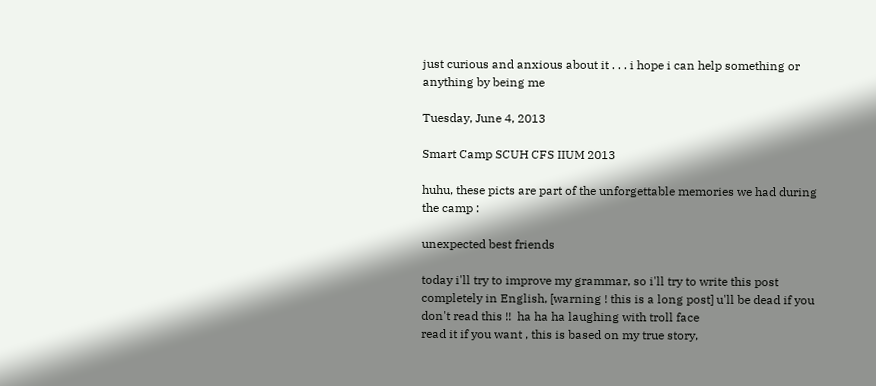just curious and anxious about it . . . i hope i can help something or anything by being me

Tuesday, June 4, 2013

Smart Camp SCUH CFS IIUM 2013

huhu, these picts are part of the unforgettable memories we had during the camp :

unexpected best friends

today i'll try to improve my grammar, so i'll try to write this post completely in English, [warning ! this is a long post] u'll be dead if you don't read this !!  ha ha ha laughing with troll face
read it if you want , this is based on my true story,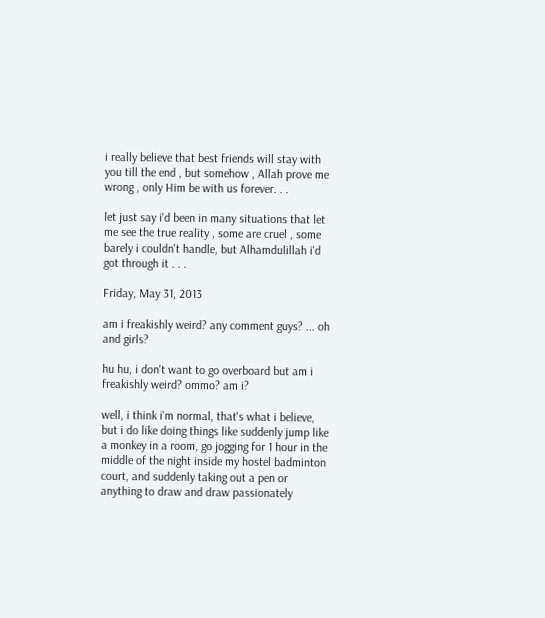i really believe that best friends will stay with you till the end , but somehow , Allah prove me wrong , only Him be with us forever. . .

let just say i'd been in many situations that let me see the true reality , some are cruel , some barely i couldn't handle, but Alhamdulillah i'd got through it . . .

Friday, May 31, 2013

am i freakishly weird? any comment guys? ... oh and girls?

hu hu, i don't want to go overboard but am i freakishly weird? ommo? am i?

well, i think i'm normal, that's what i believe, but i do like doing things like suddenly jump like a monkey in a room, go jogging for 1 hour in the middle of the night inside my hostel badminton court, and suddenly taking out a pen or anything to draw and draw passionately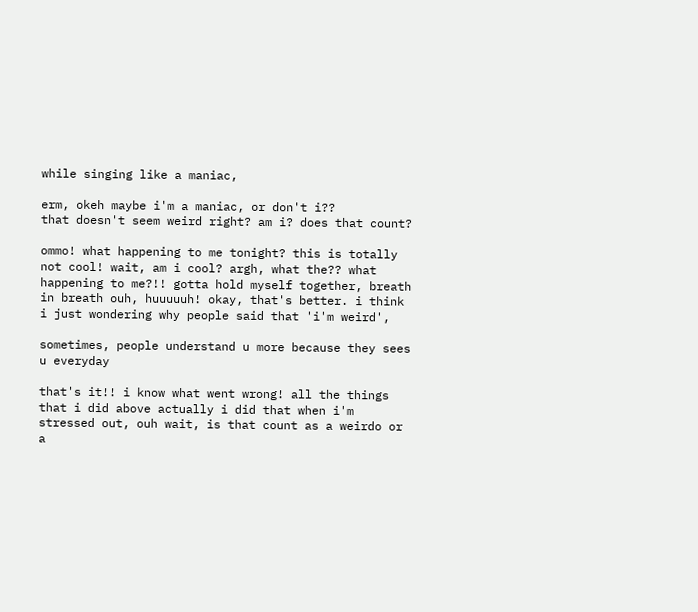while singing like a maniac,

erm, okeh maybe i'm a maniac, or don't i??
that doesn't seem weird right? am i? does that count?

ommo! what happening to me tonight? this is totally not cool! wait, am i cool? argh, what the?? what happening to me?!! gotta hold myself together, breath in breath ouh, huuuuuh! okay, that's better. i think i just wondering why people said that 'i'm weird',

sometimes, people understand u more because they sees u everyday

that's it!! i know what went wrong! all the things that i did above actually i did that when i'm stressed out, ouh wait, is that count as a weirdo or a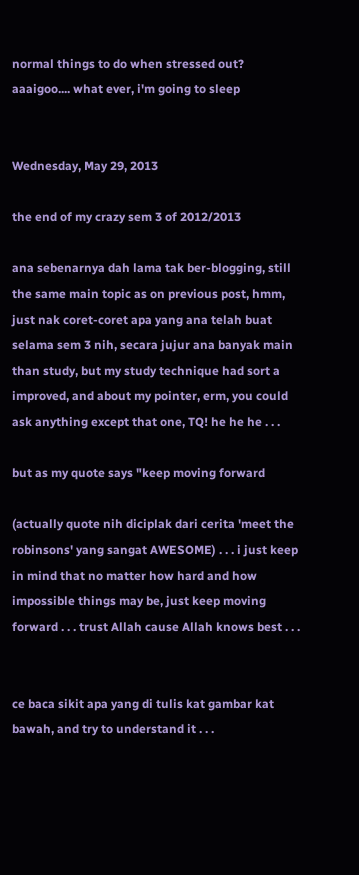normal things to do when stressed out? aaaigoo.... what ever, i'm going to sleep


Wednesday, May 29, 2013

the end of my crazy sem 3 of 2012/2013

ana sebenarnya dah lama tak ber-blogging, still the same main topic as on previous post, hmm, just nak coret-coret apa yang ana telah buat selama sem 3 nih, secara jujur ana banyak main than study, but my study technique had sort a improved, and about my pointer, erm, you could ask anything except that one, TQ! he he he . . .

but as my quote says "keep moving forward

(actually quote nih diciplak dari cerita 'meet the robinsons' yang sangat AWESOME) . . . i just keep in mind that no matter how hard and how impossible things may be, just keep moving forward . . . trust Allah cause Allah knows best . . .


ce baca sikit apa yang di tulis kat gambar kat bawah, and try to understand it . . .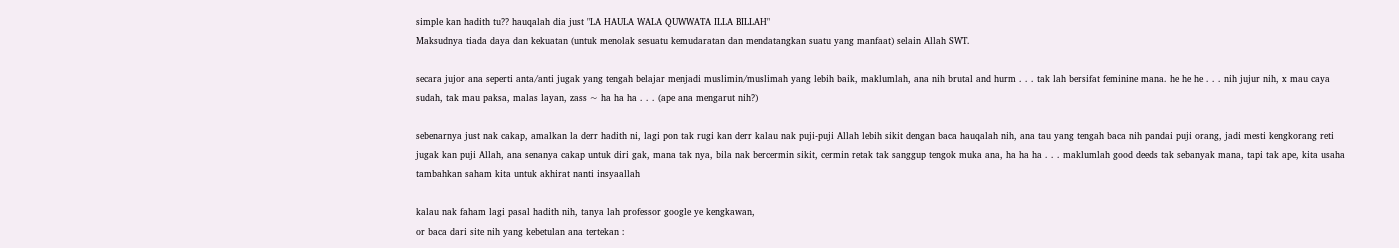simple kan hadith tu?? hauqalah dia just "LA HAULA WALA QUWWATA ILLA BILLAH"
Maksudnya tiada daya dan kekuatan (untuk menolak sesuatu kemudaratan dan mendatangkan suatu yang manfaat) selain Allah SWT.

secara jujor ana seperti anta/anti jugak yang tengah belajar menjadi muslimin/muslimah yang lebih baik, maklumlah, ana nih brutal and hurm . . . tak lah bersifat feminine mana. he he he . . . nih jujur nih, x mau caya sudah, tak mau paksa, malas layan, zass ~ ha ha ha . . . (ape ana mengarut nih?)

sebenarnya just nak cakap, amalkan la derr hadith ni, lagi pon tak rugi kan derr kalau nak puji-puji Allah lebih sikit dengan baca hauqalah nih, ana tau yang tengah baca nih pandai puji orang, jadi mesti kengkorang reti jugak kan puji Allah, ana senanya cakap untuk diri gak, mana tak nya, bila nak bercermin sikit, cermin retak tak sanggup tengok muka ana, ha ha ha . . . maklumlah good deeds tak sebanyak mana, tapi tak ape, kita usaha tambahkan saham kita untuk akhirat nanti insyaallah

kalau nak faham lagi pasal hadith nih, tanya lah professor google ye kengkawan,
or baca dari site nih yang kebetulan ana tertekan :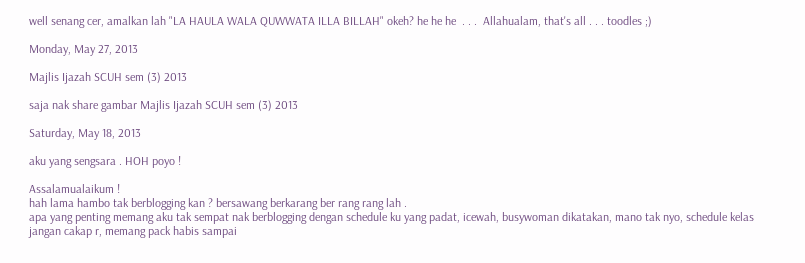well senang cer, amalkan lah "LA HAULA WALA QUWWATA ILLA BILLAH" okeh? he he he  . . .  Allahualam, that's all . . . toodles ;)

Monday, May 27, 2013

Majlis Ijazah SCUH sem (3) 2013

saja nak share gambar Majlis Ijazah SCUH sem (3) 2013

Saturday, May 18, 2013

aku yang sengsara . HOH poyo !

Assalamualaikum !
hah lama hambo tak berblogging kan ? bersawang berkarang ber rang rang lah .
apa yang penting memang aku tak sempat nak berblogging dengan schedule ku yang padat, icewah, busywoman dikatakan, mano tak nyo, schedule kelas jangan cakap r, memang pack habis sampai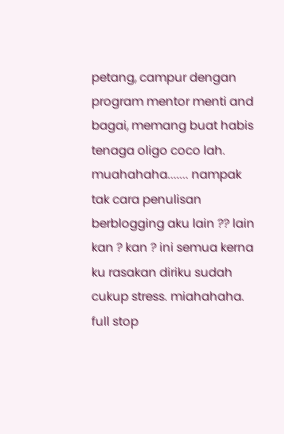petang, campur dengan program mentor menti and bagai, memang buat habis tenaga oligo coco lah.
muahahaha....... nampak tak cara penulisan berblogging aku lain ?? lain kan ? kan ? ini semua kerna ku rasakan diriku sudah cukup stress. miahahaha. full stop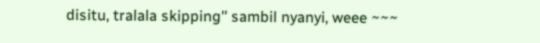disitu, tralala skipping'' sambil nyanyi, weee ~~~